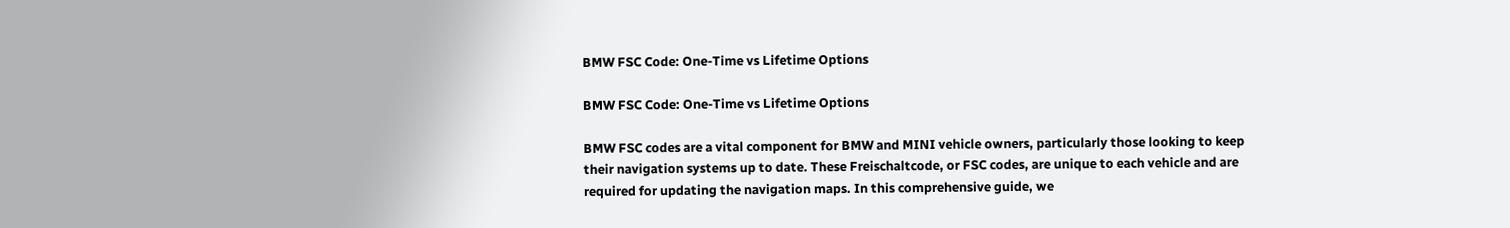BMW FSC Code: One-Time vs Lifetime Options

BMW FSC Code: One-Time vs Lifetime Options

BMW FSC codes are a vital component for BMW and MINI vehicle owners, particularly those looking to keep their navigation systems up to date. These Freischaltcode, or FSC codes, are unique to each vehicle and are required for updating the navigation maps. In this comprehensive guide, we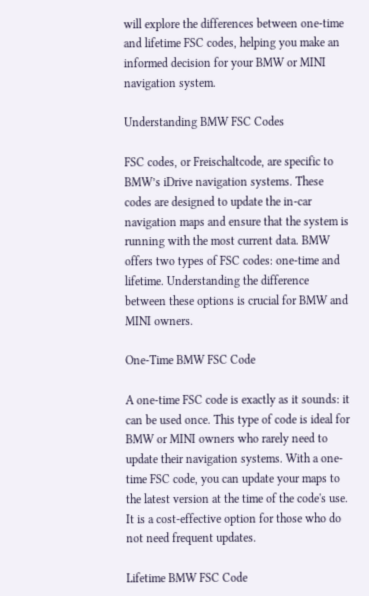will explore the differences between one-time and lifetime FSC codes, helping you make an informed decision for your BMW or MINI navigation system.

Understanding BMW FSC Codes

FSC codes, or Freischaltcode, are specific to BMW’s iDrive navigation systems. These codes are designed to update the in-car navigation maps and ensure that the system is running with the most current data. BMW offers two types of FSC codes: one-time and lifetime. Understanding the difference between these options is crucial for BMW and MINI owners.

One-Time BMW FSC Code

A one-time FSC code is exactly as it sounds: it can be used once. This type of code is ideal for BMW or MINI owners who rarely need to update their navigation systems. With a one-time FSC code, you can update your maps to the latest version at the time of the code's use. It is a cost-effective option for those who do not need frequent updates.

Lifetime BMW FSC Code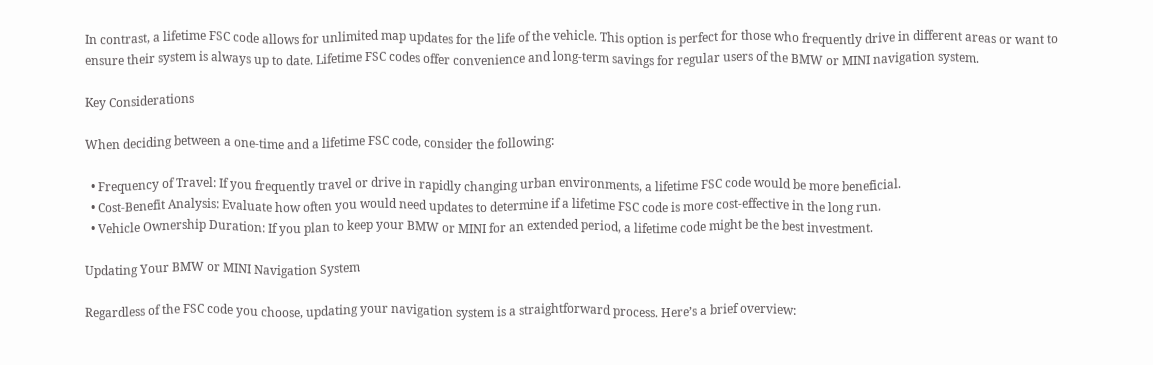In contrast, a lifetime FSC code allows for unlimited map updates for the life of the vehicle. This option is perfect for those who frequently drive in different areas or want to ensure their system is always up to date. Lifetime FSC codes offer convenience and long-term savings for regular users of the BMW or MINI navigation system.

Key Considerations

When deciding between a one-time and a lifetime FSC code, consider the following:

  • Frequency of Travel: If you frequently travel or drive in rapidly changing urban environments, a lifetime FSC code would be more beneficial.
  • Cost-Benefit Analysis: Evaluate how often you would need updates to determine if a lifetime FSC code is more cost-effective in the long run.
  • Vehicle Ownership Duration: If you plan to keep your BMW or MINI for an extended period, a lifetime code might be the best investment.

Updating Your BMW or MINI Navigation System

Regardless of the FSC code you choose, updating your navigation system is a straightforward process. Here’s a brief overview: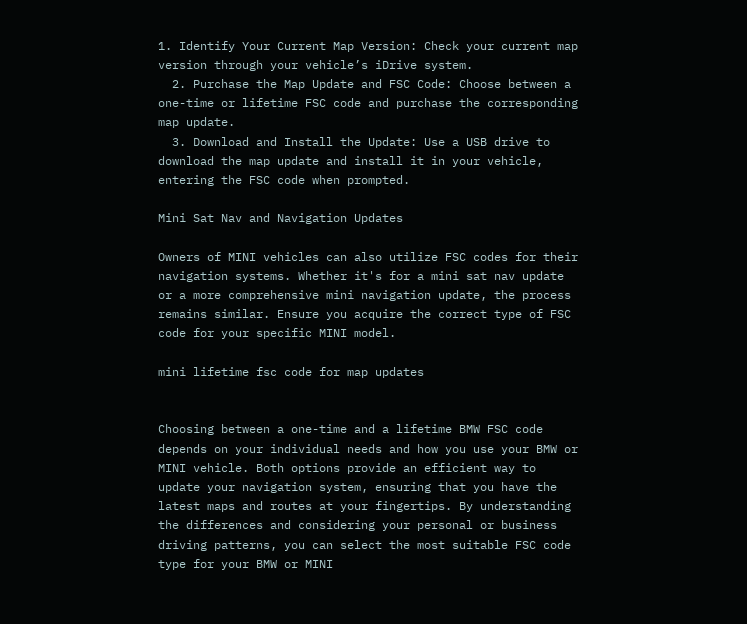1. Identify Your Current Map Version: Check your current map version through your vehicle’s iDrive system.
  2. Purchase the Map Update and FSC Code: Choose between a one-time or lifetime FSC code and purchase the corresponding map update.
  3. Download and Install the Update: Use a USB drive to download the map update and install it in your vehicle, entering the FSC code when prompted.

Mini Sat Nav and Navigation Updates

Owners of MINI vehicles can also utilize FSC codes for their navigation systems. Whether it's for a mini sat nav update or a more comprehensive mini navigation update, the process remains similar. Ensure you acquire the correct type of FSC code for your specific MINI model.

mini lifetime fsc code for map updates


Choosing between a one-time and a lifetime BMW FSC code depends on your individual needs and how you use your BMW or MINI vehicle. Both options provide an efficient way to update your navigation system, ensuring that you have the latest maps and routes at your fingertips. By understanding the differences and considering your personal or business driving patterns, you can select the most suitable FSC code type for your BMW or MINI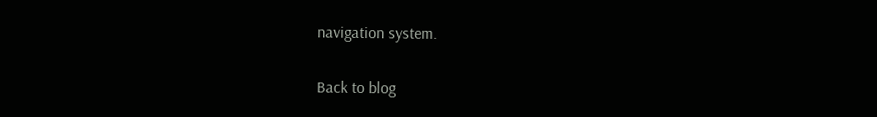navigation system.

Back to blog